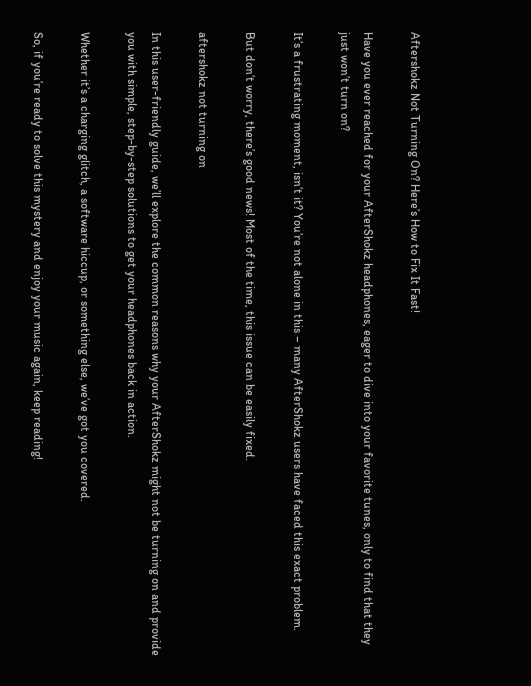Aftershokz Not Turning On? Here’s How to Fix It Fast!

Have you ever reached for your AfterShokz headphones, eager to dive into your favorite tunes, only to find that they just won’t turn on?

It’s a frustrating moment, isn’t it? You’re not alone in this – many AfterShokz users have faced this exact problem.

But don’t worry, there’s good news! Most of the time, this issue can be easily fixed.

aftershokz not turning on

In this user-friendly guide, we’ll explore the common reasons why your AfterShokz might not be turning on and provide you with simple, step-by-step solutions to get your headphones back in action.

Whether it’s a charging glitch, a software hiccup, or something else, we’ve got you covered.

So, if you’re ready to solve this mystery and enjoy your music again, keep reading!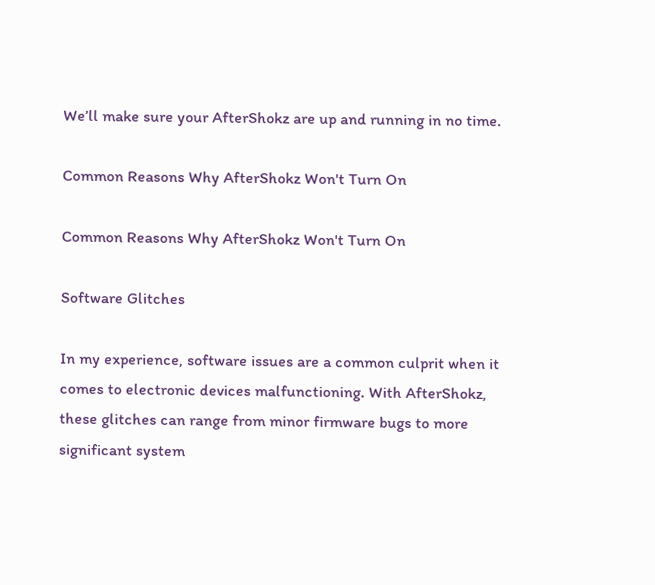We’ll make sure your AfterShokz are up and running in no time.

Common Reasons Why AfterShokz Won't Turn On

Common Reasons Why AfterShokz Won't Turn On

Software Glitches

In my experience, software issues are a common culprit when it comes to electronic devices malfunctioning. With AfterShokz, these glitches can range from minor firmware bugs to more significant system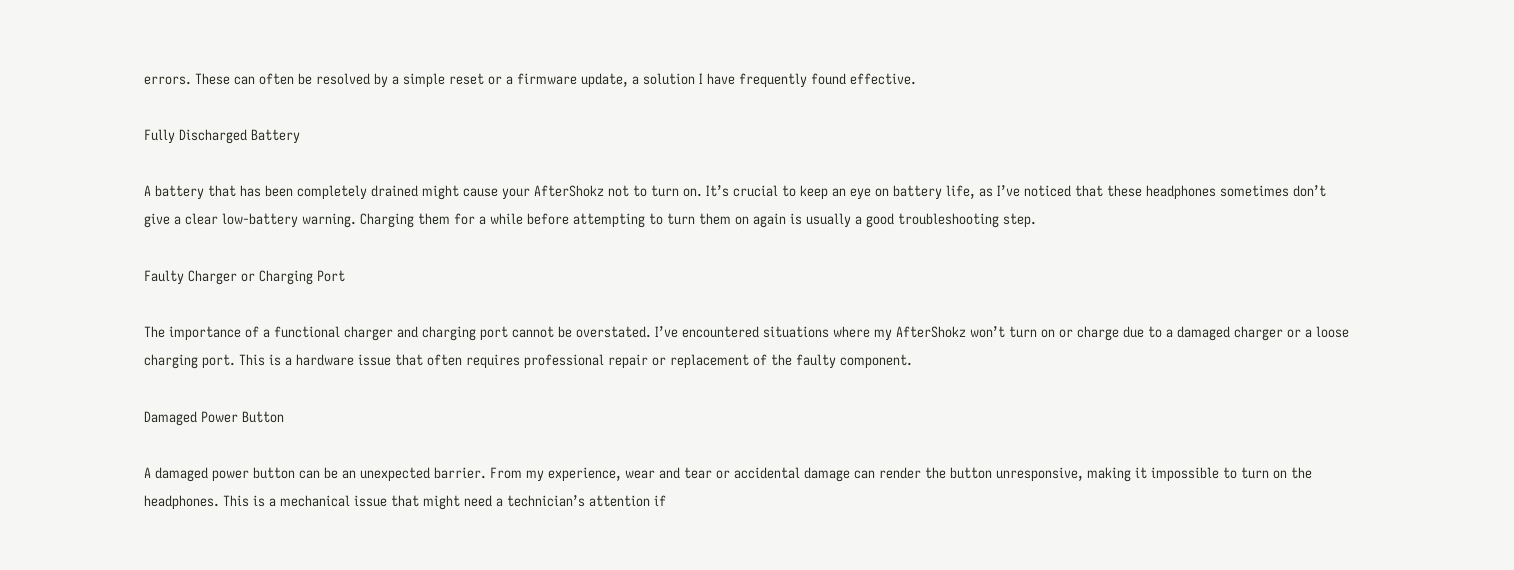errors. These can often be resolved by a simple reset or a firmware update, a solution I have frequently found effective.

Fully Discharged Battery

A battery that has been completely drained might cause your AfterShokz not to turn on. It’s crucial to keep an eye on battery life, as I’ve noticed that these headphones sometimes don’t give a clear low-battery warning. Charging them for a while before attempting to turn them on again is usually a good troubleshooting step.

Faulty Charger or Charging Port

The importance of a functional charger and charging port cannot be overstated. I’ve encountered situations where my AfterShokz won’t turn on or charge due to a damaged charger or a loose charging port. This is a hardware issue that often requires professional repair or replacement of the faulty component.

Damaged Power Button

A damaged power button can be an unexpected barrier. From my experience, wear and tear or accidental damage can render the button unresponsive, making it impossible to turn on the headphones. This is a mechanical issue that might need a technician’s attention if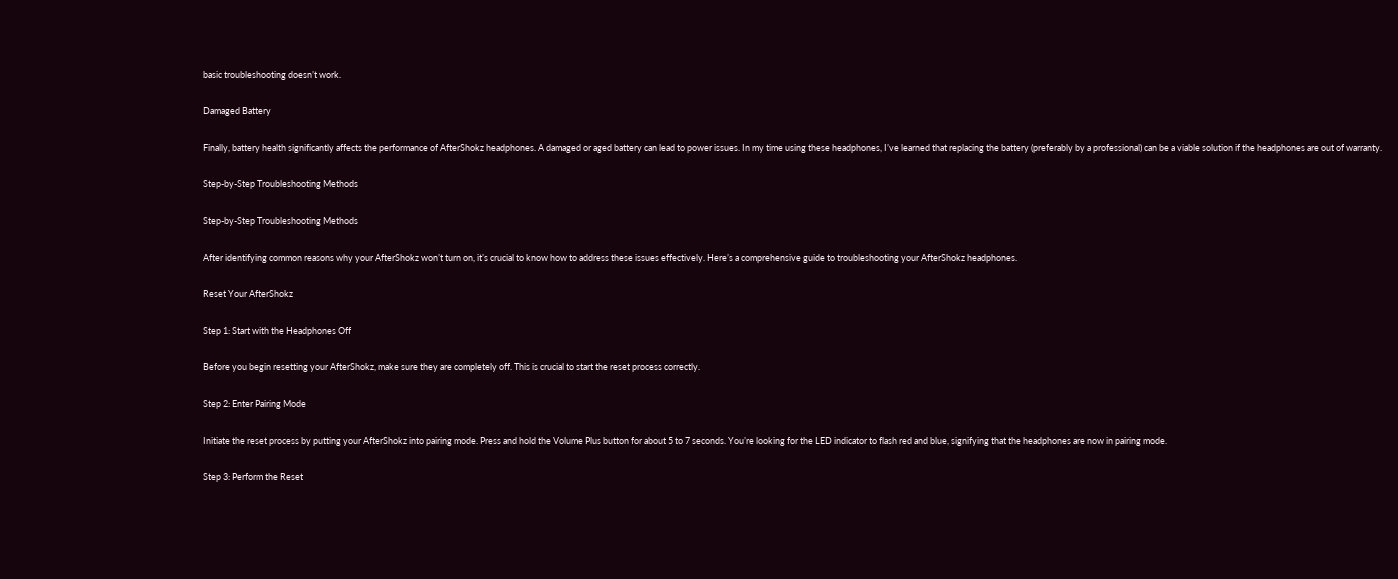basic troubleshooting doesn’t work.

Damaged Battery

Finally, battery health significantly affects the performance of AfterShokz headphones. A damaged or aged battery can lead to power issues. In my time using these headphones, I’ve learned that replacing the battery (preferably by a professional) can be a viable solution if the headphones are out of warranty.

Step-by-Step Troubleshooting Methods

Step-by-Step Troubleshooting Methods

After identifying common reasons why your AfterShokz won’t turn on, it’s crucial to know how to address these issues effectively. Here’s a comprehensive guide to troubleshooting your AfterShokz headphones.

Reset Your AfterShokz

Step 1: Start with the Headphones Off

Before you begin resetting your AfterShokz, make sure they are completely off. This is crucial to start the reset process correctly.

Step 2: Enter Pairing Mode

Initiate the reset process by putting your AfterShokz into pairing mode. Press and hold the Volume Plus button for about 5 to 7 seconds. You’re looking for the LED indicator to flash red and blue, signifying that the headphones are now in pairing mode.

Step 3: Perform the Reset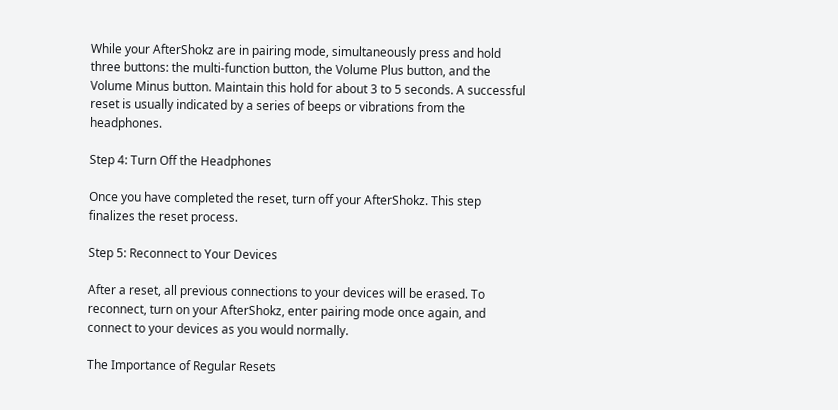While your AfterShokz are in pairing mode, simultaneously press and hold three buttons: the multi-function button, the Volume Plus button, and the Volume Minus button. Maintain this hold for about 3 to 5 seconds. A successful reset is usually indicated by a series of beeps or vibrations from the headphones.

Step 4: Turn Off the Headphones

Once you have completed the reset, turn off your AfterShokz. This step finalizes the reset process.

Step 5: Reconnect to Your Devices

After a reset, all previous connections to your devices will be erased. To reconnect, turn on your AfterShokz, enter pairing mode once again, and connect to your devices as you would normally.

The Importance of Regular Resets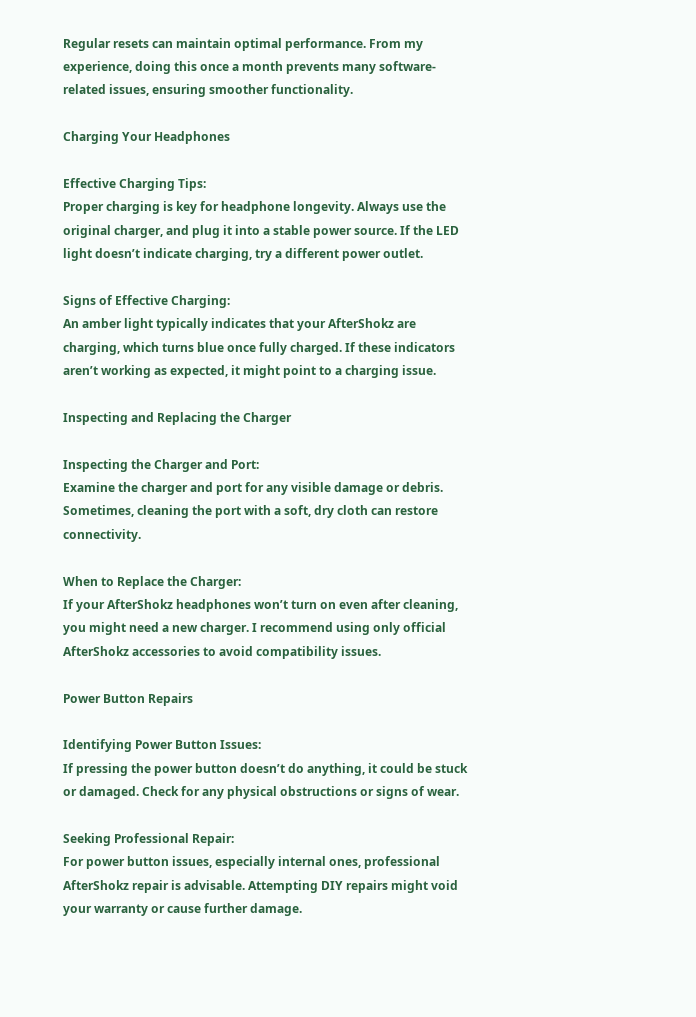Regular resets can maintain optimal performance. From my experience, doing this once a month prevents many software-related issues, ensuring smoother functionality.

Charging Your Headphones

Effective Charging Tips:
Proper charging is key for headphone longevity. Always use the original charger, and plug it into a stable power source. If the LED light doesn’t indicate charging, try a different power outlet.

Signs of Effective Charging:
An amber light typically indicates that your AfterShokz are charging, which turns blue once fully charged. If these indicators aren’t working as expected, it might point to a charging issue.

Inspecting and Replacing the Charger

Inspecting the Charger and Port:
Examine the charger and port for any visible damage or debris. Sometimes, cleaning the port with a soft, dry cloth can restore connectivity.

When to Replace the Charger:
If your AfterShokz headphones won’t turn on even after cleaning, you might need a new charger. I recommend using only official AfterShokz accessories to avoid compatibility issues.

Power Button Repairs

Identifying Power Button Issues:
If pressing the power button doesn’t do anything, it could be stuck or damaged. Check for any physical obstructions or signs of wear.

Seeking Professional Repair:
For power button issues, especially internal ones, professional AfterShokz repair is advisable. Attempting DIY repairs might void your warranty or cause further damage.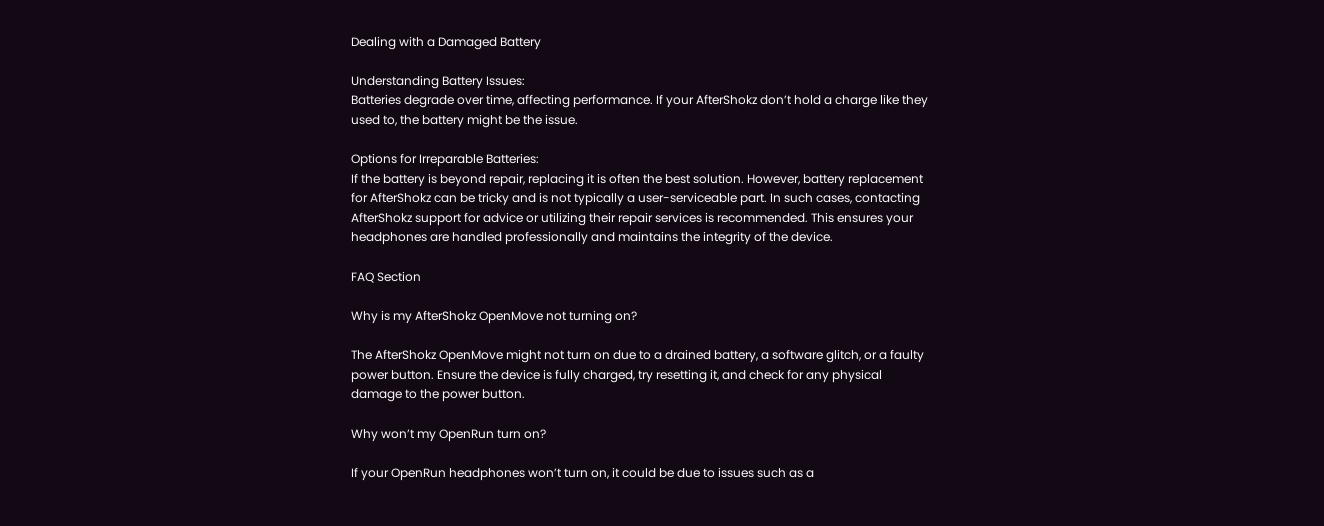Dealing with a Damaged Battery

Understanding Battery Issues:
Batteries degrade over time, affecting performance. If your AfterShokz don’t hold a charge like they used to, the battery might be the issue.

Options for Irreparable Batteries:
If the battery is beyond repair, replacing it is often the best solution. However, battery replacement for AfterShokz can be tricky and is not typically a user-serviceable part. In such cases, contacting AfterShokz support for advice or utilizing their repair services is recommended. This ensures your headphones are handled professionally and maintains the integrity of the device.

FAQ Section

Why is my AfterShokz OpenMove not turning on?

The AfterShokz OpenMove might not turn on due to a drained battery, a software glitch, or a faulty power button. Ensure the device is fully charged, try resetting it, and check for any physical damage to the power button.

Why won’t my OpenRun turn on?

If your OpenRun headphones won’t turn on, it could be due to issues such as a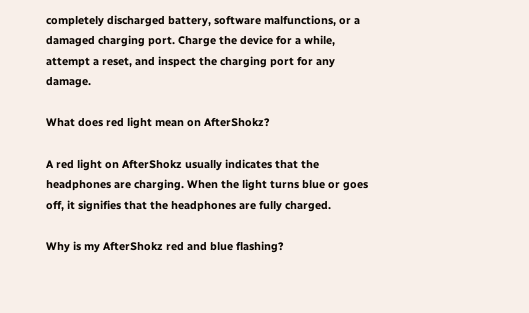completely discharged battery, software malfunctions, or a damaged charging port. Charge the device for a while, attempt a reset, and inspect the charging port for any damage.

What does red light mean on AfterShokz?

A red light on AfterShokz usually indicates that the headphones are charging. When the light turns blue or goes off, it signifies that the headphones are fully charged.

Why is my AfterShokz red and blue flashing?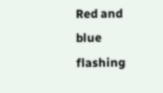Red and blue flashing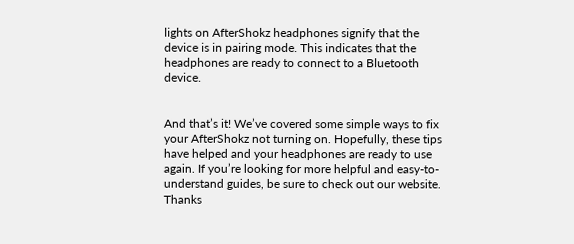lights on AfterShokz headphones signify that the device is in pairing mode. This indicates that the headphones are ready to connect to a Bluetooth device.


And that’s it! We’ve covered some simple ways to fix your AfterShokz not turning on. Hopefully, these tips have helped and your headphones are ready to use again. If you’re looking for more helpful and easy-to-understand guides, be sure to check out our website. Thanks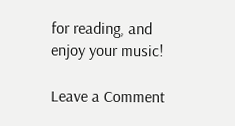for reading, and enjoy your music!

Leave a Comment